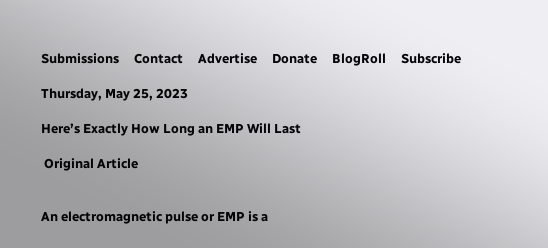Submissions     Contact     Advertise     Donate     BlogRoll     Subscribe

Thursday, May 25, 2023

Here’s Exactly How Long an EMP Will Last

 Original Article


An electromagnetic pulse or EMP is a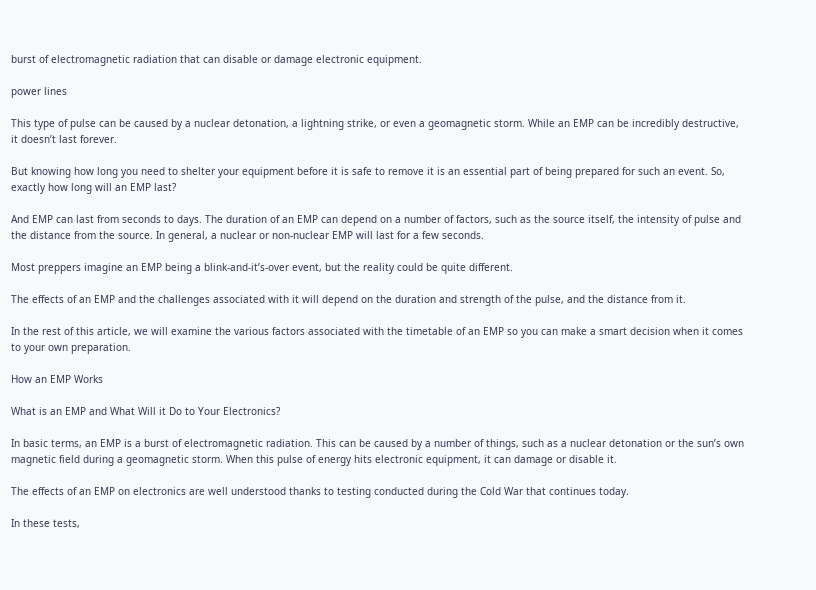burst of electromagnetic radiation that can disable or damage electronic equipment.

power lines

This type of pulse can be caused by a nuclear detonation, a lightning strike, or even a geomagnetic storm. While an EMP can be incredibly destructive, it doesn’t last forever.

But knowing how long you need to shelter your equipment before it is safe to remove it is an essential part of being prepared for such an event. So, exactly how long will an EMP last?

And EMP can last from seconds to days. The duration of an EMP can depend on a number of factors, such as the source itself, the intensity of pulse and the distance from the source. In general, a nuclear or non-nuclear EMP will last for a few seconds.

Most preppers imagine an EMP being a blink-and-it’s-over event, but the reality could be quite different.

The effects of an EMP and the challenges associated with it will depend on the duration and strength of the pulse, and the distance from it.

In the rest of this article, we will examine the various factors associated with the timetable of an EMP so you can make a smart decision when it comes to your own preparation.

How an EMP Works

What is an EMP and What Will it Do to Your Electronics?

In basic terms, an EMP is a burst of electromagnetic radiation. This can be caused by a number of things, such as a nuclear detonation or the sun’s own magnetic field during a geomagnetic storm. When this pulse of energy hits electronic equipment, it can damage or disable it.

The effects of an EMP on electronics are well understood thanks to testing conducted during the Cold War that continues today.

In these tests,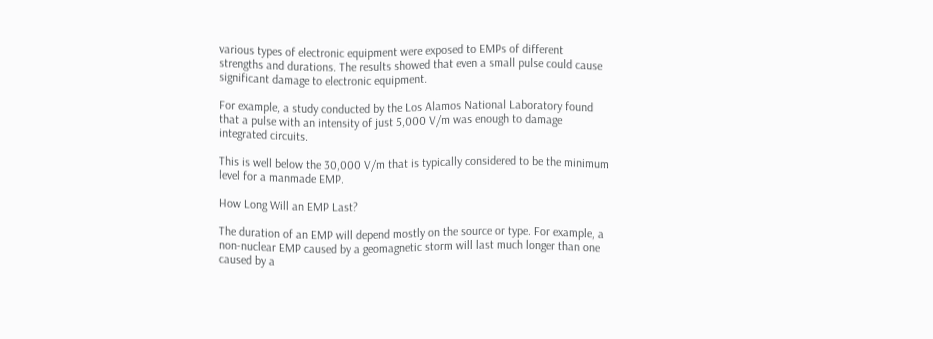various types of electronic equipment were exposed to EMPs of different strengths and durations. The results showed that even a small pulse could cause significant damage to electronic equipment.

For example, a study conducted by the Los Alamos National Laboratory found that a pulse with an intensity of just 5,000 V/m was enough to damage integrated circuits.

This is well below the 30,000 V/m that is typically considered to be the minimum level for a manmade EMP.

How Long Will an EMP Last?

The duration of an EMP will depend mostly on the source or type. For example, a non-nuclear EMP caused by a geomagnetic storm will last much longer than one caused by a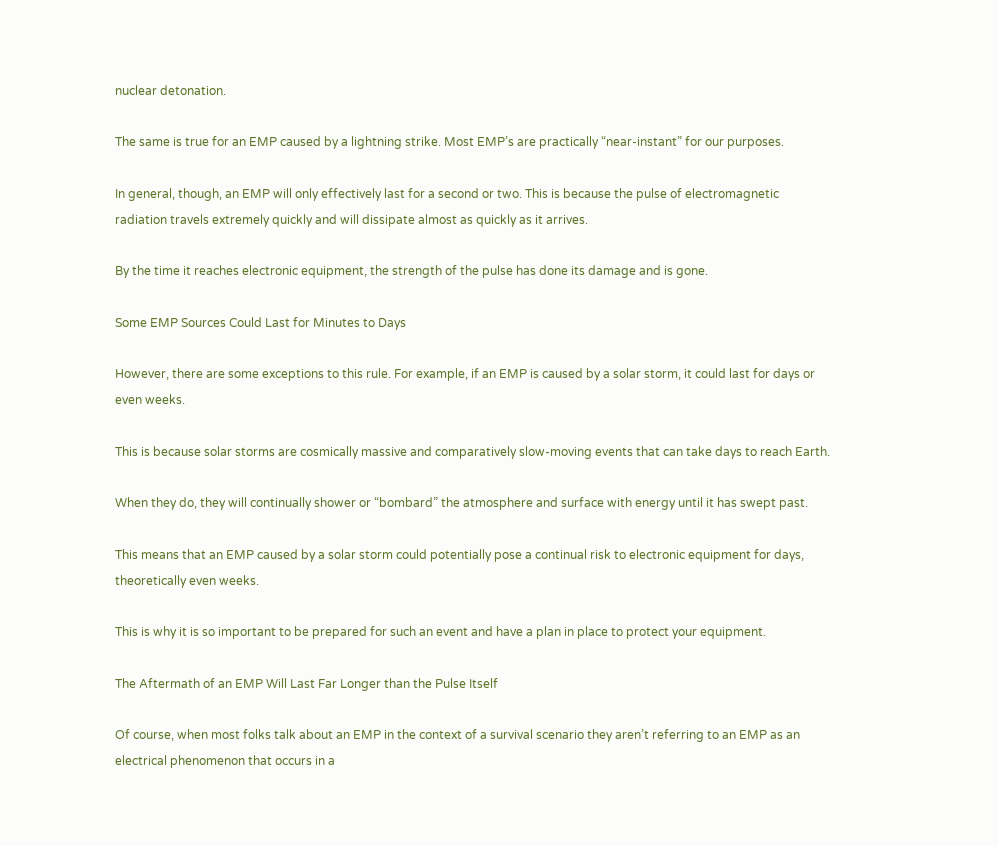nuclear detonation.

The same is true for an EMP caused by a lightning strike. Most EMP’s are practically “near-instant” for our purposes.

In general, though, an EMP will only effectively last for a second or two. This is because the pulse of electromagnetic radiation travels extremely quickly and will dissipate almost as quickly as it arrives.

By the time it reaches electronic equipment, the strength of the pulse has done its damage and is gone.

Some EMP Sources Could Last for Minutes to Days

However, there are some exceptions to this rule. For example, if an EMP is caused by a solar storm, it could last for days or even weeks.

This is because solar storms are cosmically massive and comparatively slow-moving events that can take days to reach Earth.

When they do, they will continually shower or “bombard” the atmosphere and surface with energy until it has swept past.

This means that an EMP caused by a solar storm could potentially pose a continual risk to electronic equipment for days, theoretically even weeks.

This is why it is so important to be prepared for such an event and have a plan in place to protect your equipment.

The Aftermath of an EMP Will Last Far Longer than the Pulse Itself

Of course, when most folks talk about an EMP in the context of a survival scenario they aren’t referring to an EMP as an electrical phenomenon that occurs in a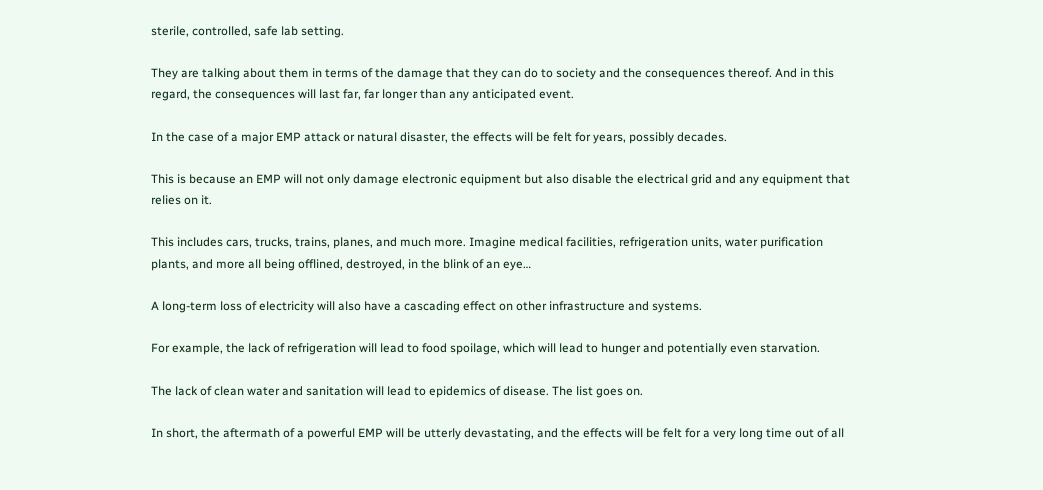sterile, controlled, safe lab setting.

They are talking about them in terms of the damage that they can do to society and the consequences thereof. And in this regard, the consequences will last far, far longer than any anticipated event.

In the case of a major EMP attack or natural disaster, the effects will be felt for years, possibly decades.

This is because an EMP will not only damage electronic equipment but also disable the electrical grid and any equipment that relies on it.

This includes cars, trucks, trains, planes, and much more. Imagine medical facilities, refrigeration units, water purification plants, and more all being offlined, destroyed, in the blink of an eye…

A long-term loss of electricity will also have a cascading effect on other infrastructure and systems.

For example, the lack of refrigeration will lead to food spoilage, which will lead to hunger and potentially even starvation.

The lack of clean water and sanitation will lead to epidemics of disease. The list goes on.

In short, the aftermath of a powerful EMP will be utterly devastating, and the effects will be felt for a very long time out of all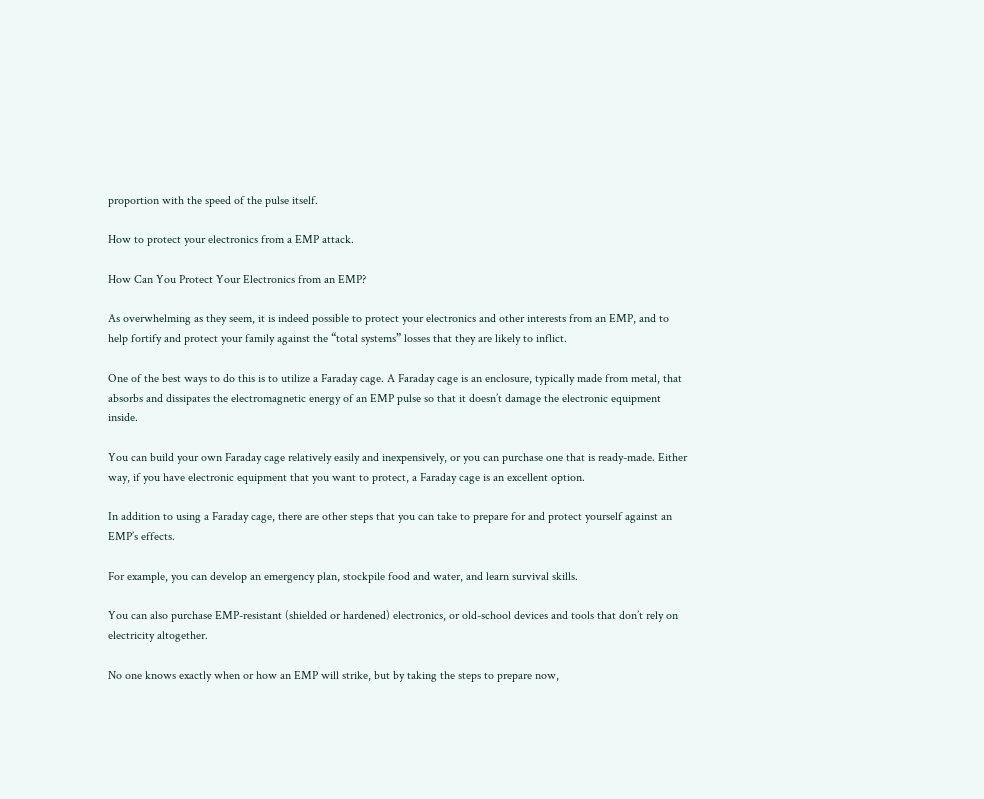proportion with the speed of the pulse itself.

How to protect your electronics from a EMP attack.

How Can You Protect Your Electronics from an EMP?

As overwhelming as they seem, it is indeed possible to protect your electronics and other interests from an EMP, and to help fortify and protect your family against the “total systems” losses that they are likely to inflict.

One of the best ways to do this is to utilize a Faraday cage. A Faraday cage is an enclosure, typically made from metal, that absorbs and dissipates the electromagnetic energy of an EMP pulse so that it doesn’t damage the electronic equipment inside.

You can build your own Faraday cage relatively easily and inexpensively, or you can purchase one that is ready-made. Either way, if you have electronic equipment that you want to protect, a Faraday cage is an excellent option.

In addition to using a Faraday cage, there are other steps that you can take to prepare for and protect yourself against an EMP’s effects.

For example, you can develop an emergency plan, stockpile food and water, and learn survival skills.

You can also purchase EMP-resistant (shielded or hardened) electronics, or old-school devices and tools that don’t rely on electricity altogether.

No one knows exactly when or how an EMP will strike, but by taking the steps to prepare now,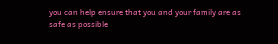you can help ensure that you and your family are as safe as possible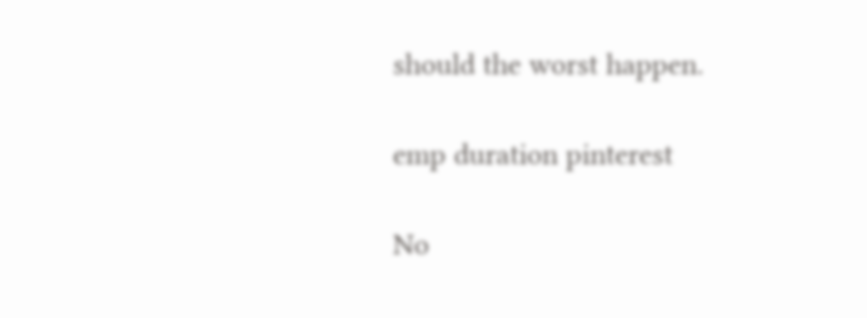should the worst happen.

emp duration pinterest

No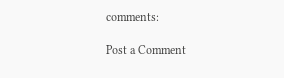comments:

Post a Comment